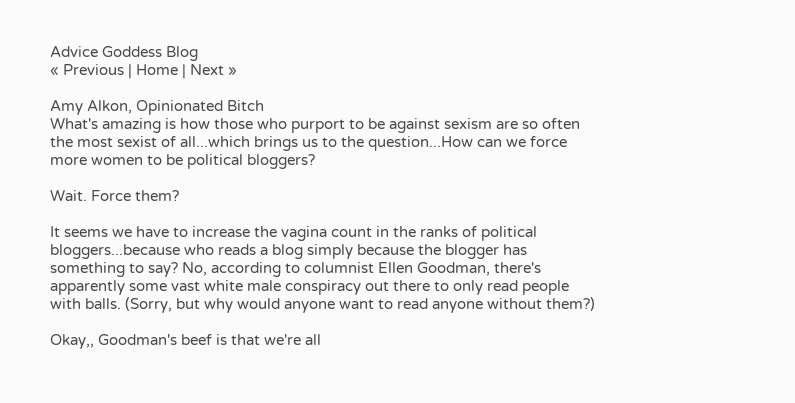Advice Goddess Blog
« Previous | Home | Next »

Amy Alkon, Opinionated Bitch
What's amazing is how those who purport to be against sexism are so often the most sexist of all...which brings us to the question...How can we force more women to be political bloggers?

Wait. Force them?

It seems we have to increase the vagina count in the ranks of political bloggers...because who reads a blog simply because the blogger has something to say? No, according to columnist Ellen Goodman, there's apparently some vast white male conspiracy out there to only read people with balls. (Sorry, but why would anyone want to read anyone without them?)

Okay,, Goodman's beef is that we're all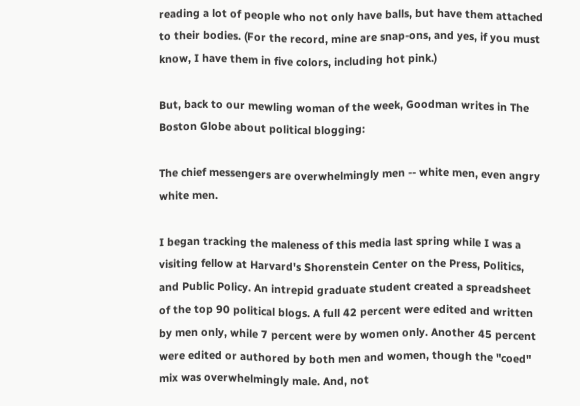reading a lot of people who not only have balls, but have them attached to their bodies. (For the record, mine are snap-ons, and yes, if you must know, I have them in five colors, including hot pink.)

But, back to our mewling woman of the week, Goodman writes in The Boston Globe about political blogging:

The chief messengers are overwhelmingly men -- white men, even angry white men.

I began tracking the maleness of this media last spring while I was a visiting fellow at Harvard's Shorenstein Center on the Press, Politics, and Public Policy. An intrepid graduate student created a spreadsheet of the top 90 political blogs. A full 42 percent were edited and written by men only, while 7 percent were by women only. Another 45 percent were edited or authored by both men and women, though the "coed" mix was overwhelmingly male. And, not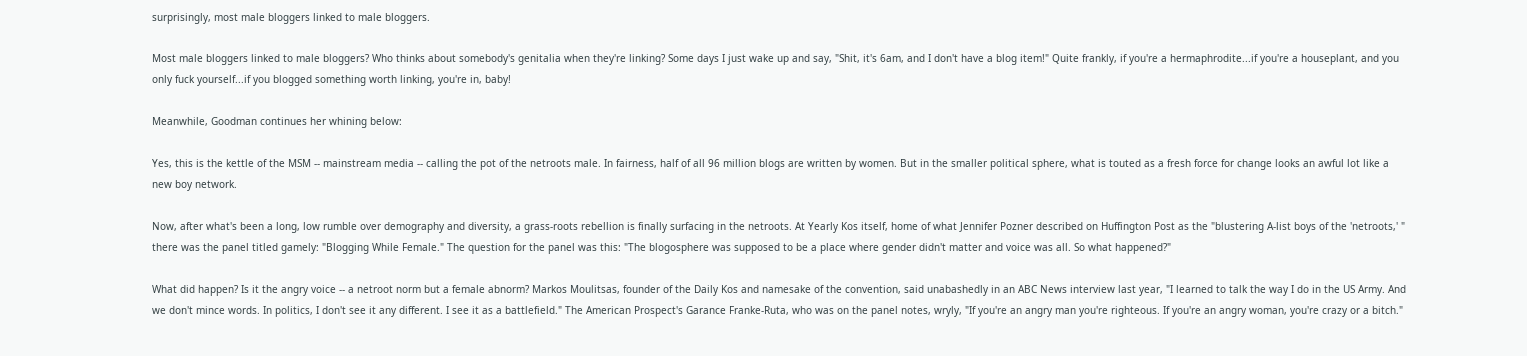surprisingly, most male bloggers linked to male bloggers.

Most male bloggers linked to male bloggers? Who thinks about somebody's genitalia when they're linking? Some days I just wake up and say, "Shit, it's 6am, and I don't have a blog item!" Quite frankly, if you're a hermaphrodite...if you're a houseplant, and you only fuck yourself...if you blogged something worth linking, you're in, baby!

Meanwhile, Goodman continues her whining below:

Yes, this is the kettle of the MSM -- mainstream media -- calling the pot of the netroots male. In fairness, half of all 96 million blogs are written by women. But in the smaller political sphere, what is touted as a fresh force for change looks an awful lot like a new boy network.

Now, after what's been a long, low rumble over demography and diversity, a grass-roots rebellion is finally surfacing in the netroots. At Yearly Kos itself, home of what Jennifer Pozner described on Huffington Post as the "blustering A-list boys of the 'netroots,' " there was the panel titled gamely: "Blogging While Female." The question for the panel was this: "The blogosphere was supposed to be a place where gender didn't matter and voice was all. So what happened?"

What did happen? Is it the angry voice -- a netroot norm but a female abnorm? Markos Moulitsas, founder of the Daily Kos and namesake of the convention, said unabashedly in an ABC News interview last year, "I learned to talk the way I do in the US Army. And we don't mince words. In politics, I don't see it any different. I see it as a battlefield." The American Prospect's Garance Franke-Ruta, who was on the panel notes, wryly, "If you're an angry man you're righteous. If you're an angry woman, you're crazy or a bitch."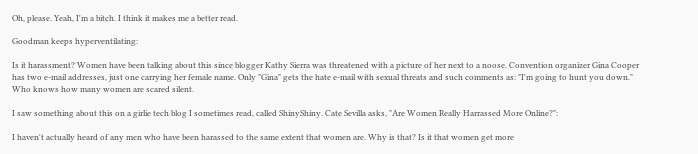Oh, please. Yeah, I'm a bitch. I think it makes me a better read.

Goodman keeps hyperventilating:

Is it harassment? Women have been talking about this since blogger Kathy Sierra was threatened with a picture of her next to a noose. Convention organizer Gina Cooper has two e-mail addresses, just one carrying her female name. Only "Gina" gets the hate e-mail with sexual threats and such comments as: "I'm going to hunt you down." Who knows how many women are scared silent.

I saw something about this on a girlie tech blog I sometimes read, called ShinyShiny. Cate Sevilla asks, "Are Women Really Harrassed More Online?":

I haven't actually heard of any men who have been harassed to the same extent that women are. Why is that? Is it that women get more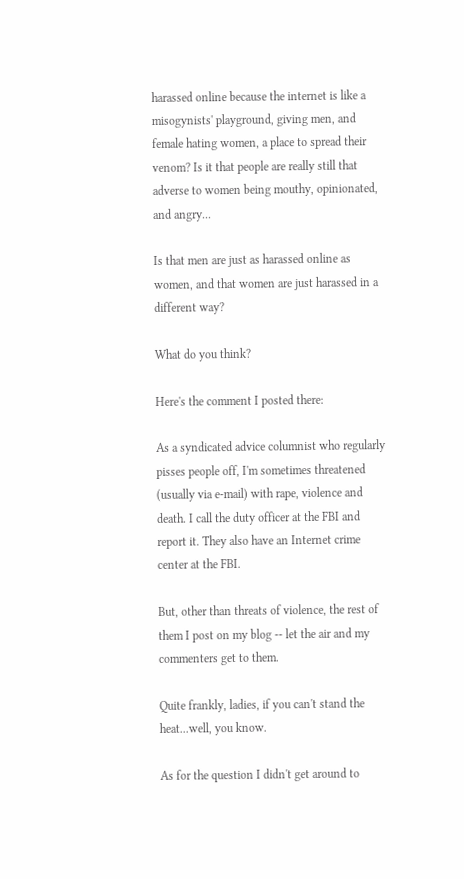harassed online because the internet is like a misogynists' playground, giving men, and female hating women, a place to spread their venom? Is it that people are really still that adverse to women being mouthy, opinionated, and angry...

Is that men are just as harassed online as women, and that women are just harassed in a different way?

What do you think?

Here's the comment I posted there:

As a syndicated advice columnist who regularly pisses people off, I'm sometimes threatened (usually via e-mail) with rape, violence and death. I call the duty officer at the FBI and report it. They also have an Internet crime center at the FBI.

But, other than threats of violence, the rest of them I post on my blog -- let the air and my commenters get to them.

Quite frankly, ladies, if you can't stand the heat...well, you know.

As for the question I didn't get around to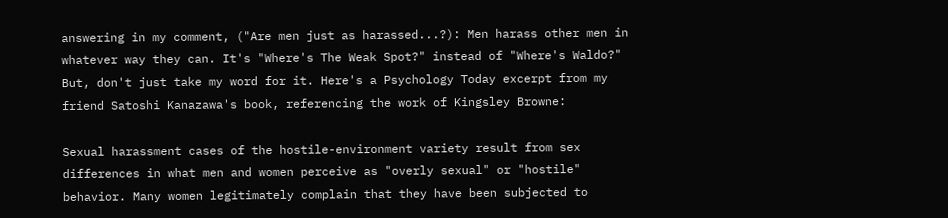answering in my comment, ("Are men just as harassed...?): Men harass other men in whatever way they can. It's "Where's The Weak Spot?" instead of "Where's Waldo?" But, don't just take my word for it. Here's a Psychology Today excerpt from my friend Satoshi Kanazawa's book, referencing the work of Kingsley Browne:

Sexual harassment cases of the hostile-environment variety result from sex differences in what men and women perceive as "overly sexual" or "hostile" behavior. Many women legitimately complain that they have been subjected to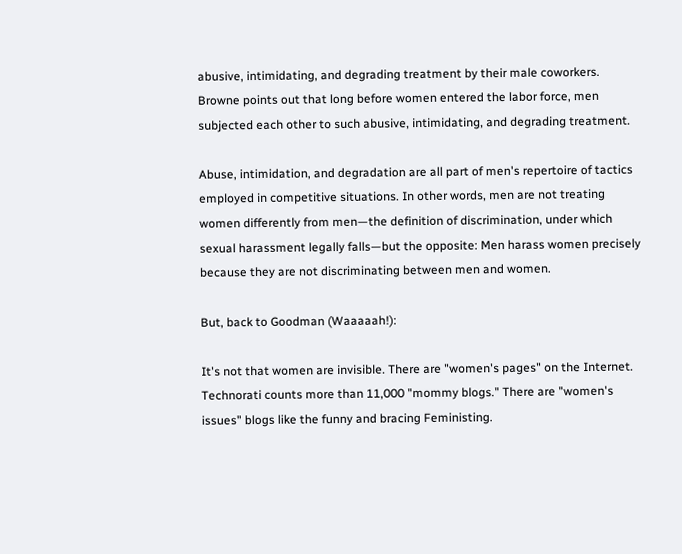abusive, intimidating, and degrading treatment by their male coworkers. Browne points out that long before women entered the labor force, men subjected each other to such abusive, intimidating, and degrading treatment.

Abuse, intimidation, and degradation are all part of men's repertoire of tactics employed in competitive situations. In other words, men are not treating women differently from men—the definition of discrimination, under which sexual harassment legally falls—but the opposite: Men harass women precisely because they are not discriminating between men and women.

But, back to Goodman (Waaaaah!):

It's not that women are invisible. There are "women's pages" on the Internet. Technorati counts more than 11,000 "mommy blogs." There are "women's issues" blogs like the funny and bracing Feministing.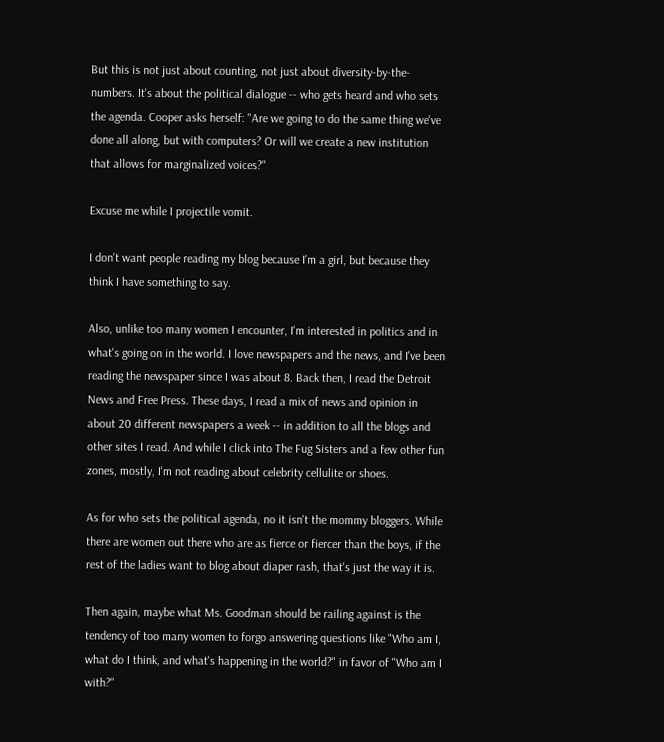But this is not just about counting, not just about diversity-by-the-numbers. It's about the political dialogue -- who gets heard and who sets the agenda. Cooper asks herself: "Are we going to do the same thing we've done all along, but with computers? Or will we create a new institution that allows for marginalized voices?"

Excuse me while I projectile vomit.

I don't want people reading my blog because I'm a girl, but because they think I have something to say.

Also, unlike too many women I encounter, I'm interested in politics and in what's going on in the world. I love newspapers and the news, and I've been reading the newspaper since I was about 8. Back then, I read the Detroit News and Free Press. These days, I read a mix of news and opinion in about 20 different newspapers a week -- in addition to all the blogs and other sites I read. And while I click into The Fug Sisters and a few other fun zones, mostly, I'm not reading about celebrity cellulite or shoes.

As for who sets the political agenda, no it isn't the mommy bloggers. While there are women out there who are as fierce or fiercer than the boys, if the rest of the ladies want to blog about diaper rash, that's just the way it is.

Then again, maybe what Ms. Goodman should be railing against is the tendency of too many women to forgo answering questions like "Who am I, what do I think, and what's happening in the world?" in favor of "Who am I with?"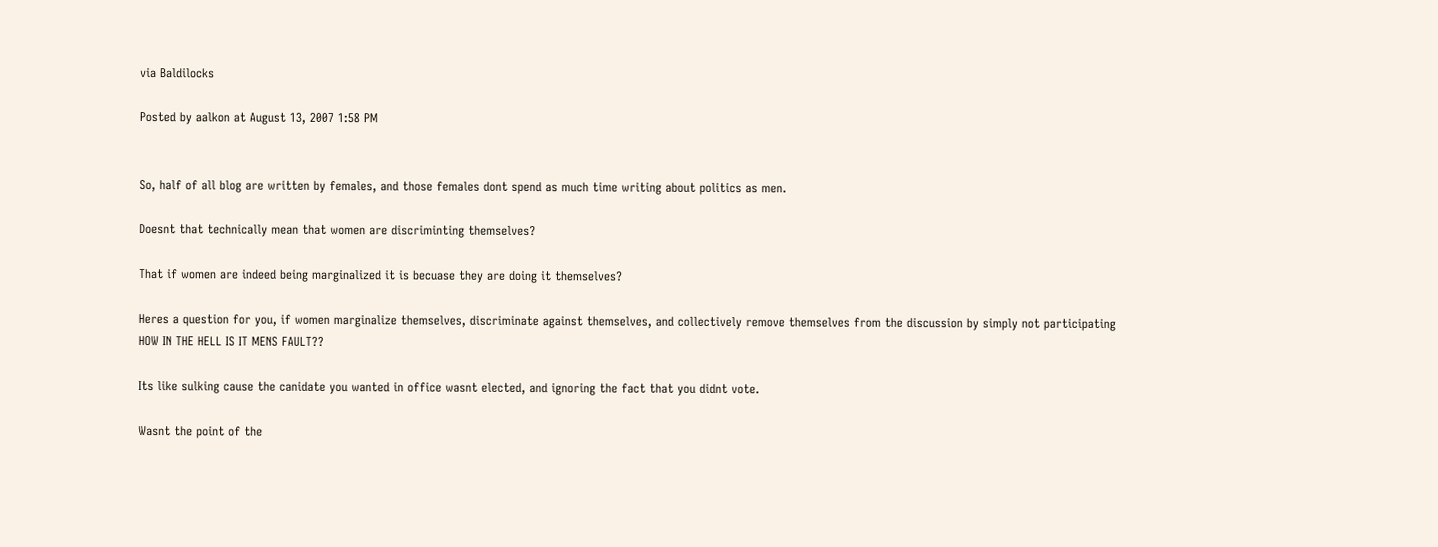via Baldilocks

Posted by aalkon at August 13, 2007 1:58 PM


So, half of all blog are written by females, and those females dont spend as much time writing about politics as men.

Doesnt that technically mean that women are discriminting themselves?

That if women are indeed being marginalized it is becuase they are doing it themselves?

Heres a question for you, if women marginalize themselves, discriminate against themselves, and collectively remove themselves from the discussion by simply not participating HOW IN THE HELL IS IT MENS FAULT??

Its like sulking cause the canidate you wanted in office wasnt elected, and ignoring the fact that you didnt vote.

Wasnt the point of the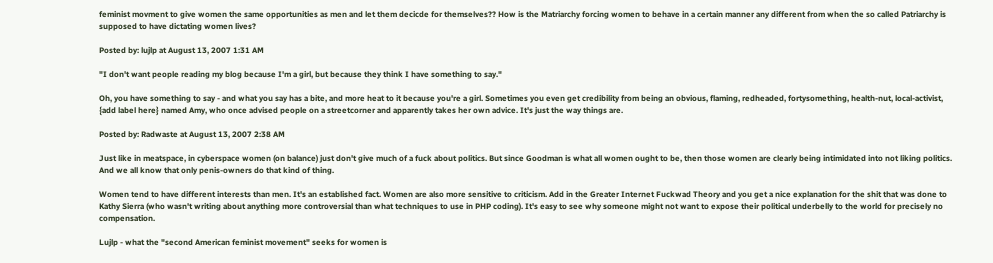feminist movment to give women the same opportunities as men and let them decicde for themselves?? How is the Matriarchy forcing women to behave in a certain manner any different from when the so called Patriarchy is supposed to have dictating women lives?

Posted by: lujlp at August 13, 2007 1:31 AM

"I don't want people reading my blog because I'm a girl, but because they think I have something to say."

Oh, you have something to say - and what you say has a bite, and more heat to it because you're a girl. Sometimes you even get credibility from being an obvious, flaming, redheaded, fortysomething, health-nut, local-activist, {add label here} named Amy, who once advised people on a streetcorner and apparently takes her own advice. It's just the way things are.

Posted by: Radwaste at August 13, 2007 2:38 AM

Just like in meatspace, in cyberspace women (on balance) just don't give much of a fuck about politics. But since Goodman is what all women ought to be, then those women are clearly being intimidated into not liking politics. And we all know that only penis-owners do that kind of thing.

Women tend to have different interests than men. It's an established fact. Women are also more sensitive to criticism. Add in the Greater Internet Fuckwad Theory and you get a nice explanation for the shit that was done to Kathy Sierra (who wasn't writing about anything more controversial than what techniques to use in PHP coding). It's easy to see why someone might not want to expose their political underbelly to the world for precisely no compensation.

Lujlp - what the "second American feminist movement" seeks for women is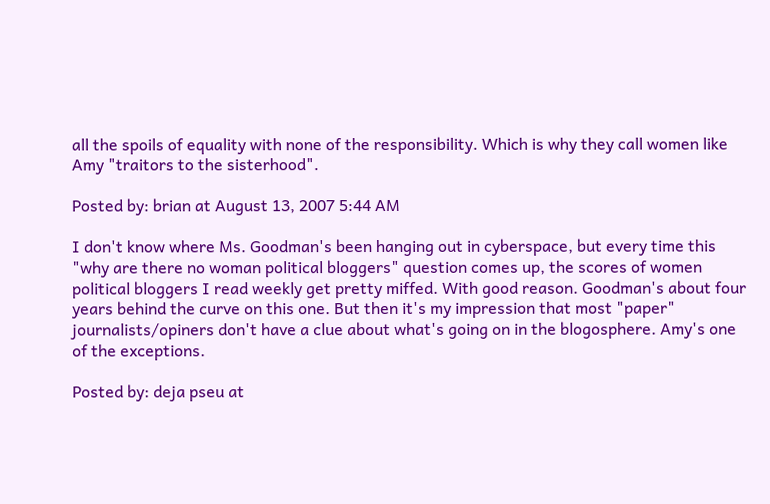all the spoils of equality with none of the responsibility. Which is why they call women like Amy "traitors to the sisterhood".

Posted by: brian at August 13, 2007 5:44 AM

I don't know where Ms. Goodman's been hanging out in cyberspace, but every time this "why are there no woman political bloggers" question comes up, the scores of women political bloggers I read weekly get pretty miffed. With good reason. Goodman's about four years behind the curve on this one. But then it's my impression that most "paper" journalists/opiners don't have a clue about what's going on in the blogosphere. Amy's one of the exceptions.

Posted by: deja pseu at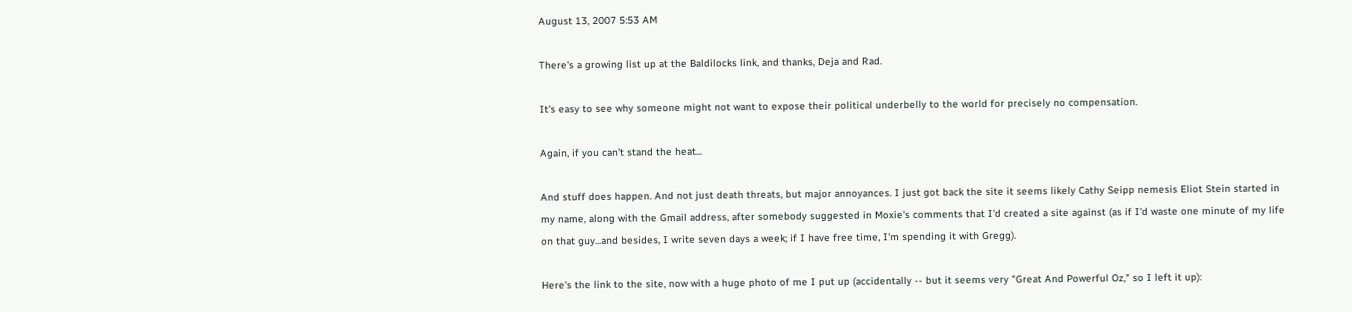August 13, 2007 5:53 AM

There's a growing list up at the Baldilocks link, and thanks, Deja and Rad.

It's easy to see why someone might not want to expose their political underbelly to the world for precisely no compensation.

Again, if you can't stand the heat...

And stuff does happen. And not just death threats, but major annoyances. I just got back the site it seems likely Cathy Seipp nemesis Eliot Stein started in my name, along with the Gmail address, after somebody suggested in Moxie's comments that I'd created a site against (as if I'd waste one minute of my life on that guy...and besides, I write seven days a week; if I have free time, I'm spending it with Gregg).

Here's the link to the site, now with a huge photo of me I put up (accidentally -- but it seems very "Great And Powerful Oz," so I left it up):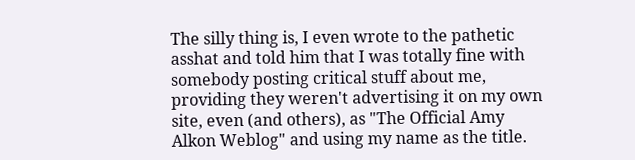The silly thing is, I even wrote to the pathetic asshat and told him that I was totally fine with somebody posting critical stuff about me, providing they weren't advertising it on my own site, even (and others), as "The Official Amy Alkon Weblog" and using my name as the title.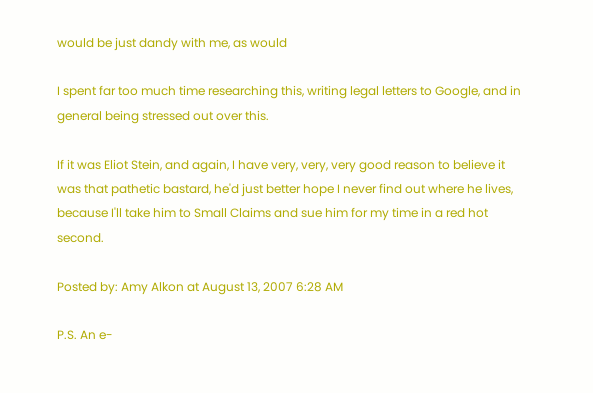would be just dandy with me, as would

I spent far too much time researching this, writing legal letters to Google, and in general being stressed out over this.

If it was Eliot Stein, and again, I have very, very, very good reason to believe it was that pathetic bastard, he'd just better hope I never find out where he lives, because I'll take him to Small Claims and sue him for my time in a red hot second.

Posted by: Amy Alkon at August 13, 2007 6:28 AM

P.S. An e-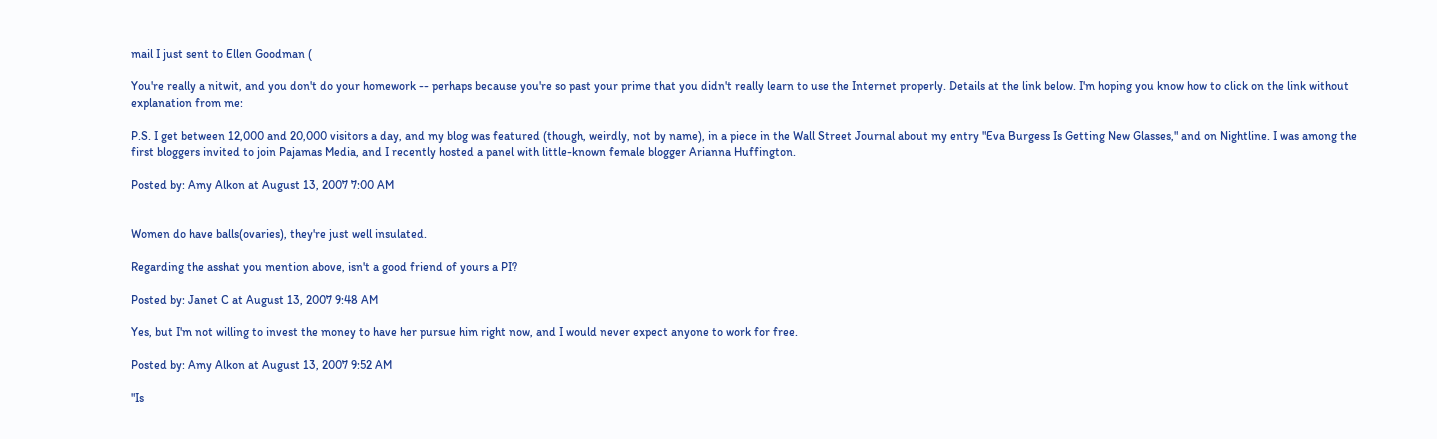mail I just sent to Ellen Goodman (

You're really a nitwit, and you don't do your homework -- perhaps because you're so past your prime that you didn't really learn to use the Internet properly. Details at the link below. I'm hoping you know how to click on the link without explanation from me:

P.S. I get between 12,000 and 20,000 visitors a day, and my blog was featured (though, weirdly, not by name), in a piece in the Wall Street Journal about my entry "Eva Burgess Is Getting New Glasses," and on Nightline. I was among the first bloggers invited to join Pajamas Media, and I recently hosted a panel with little-known female blogger Arianna Huffington.

Posted by: Amy Alkon at August 13, 2007 7:00 AM


Women do have balls(ovaries), they're just well insulated.

Regarding the asshat you mention above, isn't a good friend of yours a PI?

Posted by: Janet C at August 13, 2007 9:48 AM

Yes, but I'm not willing to invest the money to have her pursue him right now, and I would never expect anyone to work for free.

Posted by: Amy Alkon at August 13, 2007 9:52 AM

"Is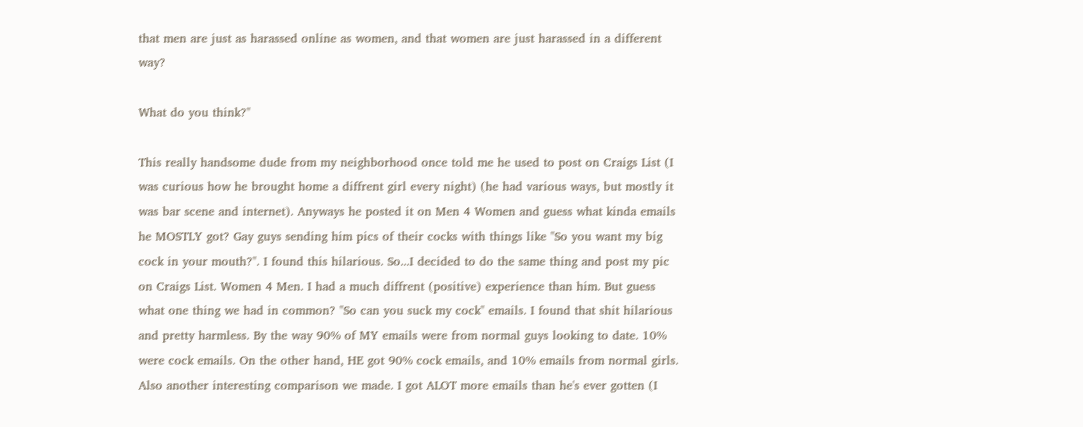that men are just as harassed online as women, and that women are just harassed in a different way?

What do you think?"

This really handsome dude from my neighborhood once told me he used to post on Craigs List (I was curious how he brought home a diffrent girl every night) (he had various ways, but mostly it was bar scene and internet). Anyways he posted it on Men 4 Women and guess what kinda emails he MOSTLY got? Gay guys sending him pics of their cocks with things like "So you want my big cock in your mouth?". I found this hilarious. So...I decided to do the same thing and post my pic on Craigs List. Women 4 Men. I had a much diffrent (positive) experience than him. But guess what one thing we had in common? "So can you suck my cock" emails. I found that shit hilarious and pretty harmless. By the way 90% of MY emails were from normal guys looking to date. 10% were cock emails. On the other hand, HE got 90% cock emails, and 10% emails from normal girls. Also another interesting comparison we made. I got ALOT more emails than he's ever gotten (I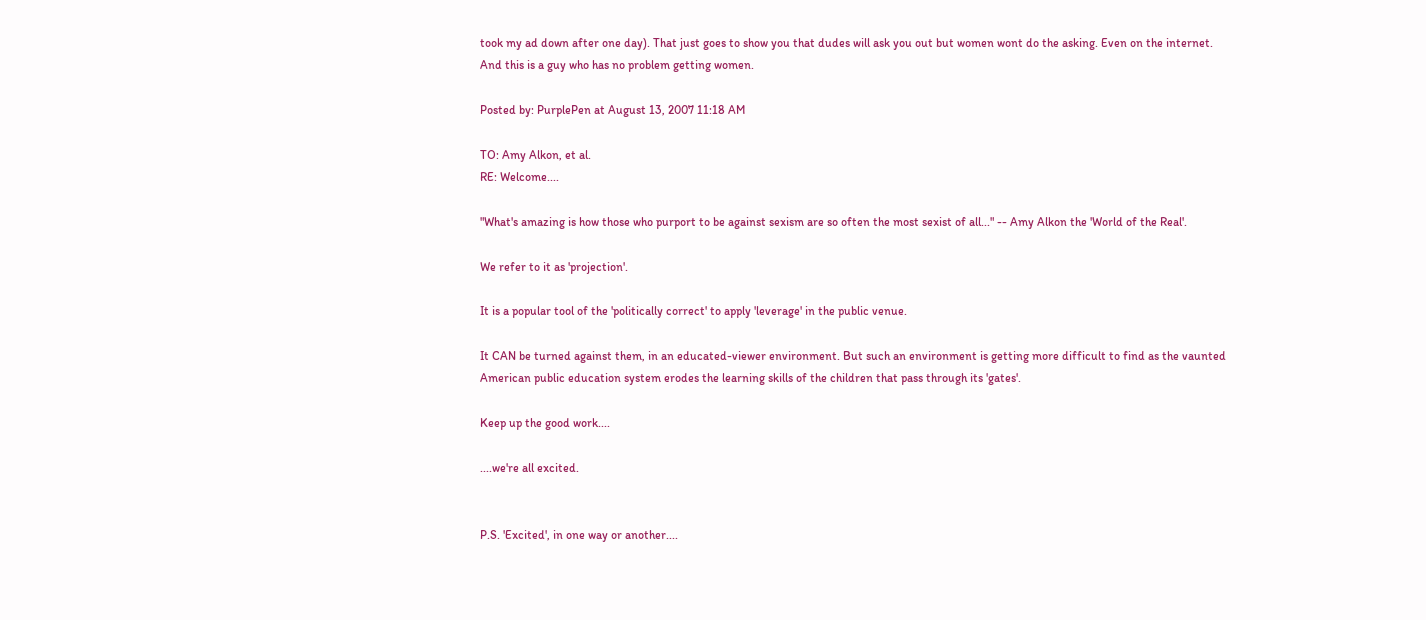took my ad down after one day). That just goes to show you that dudes will ask you out but women wont do the asking. Even on the internet. And this is a guy who has no problem getting women.

Posted by: PurplePen at August 13, 2007 11:18 AM

TO: Amy Alkon, et al.
RE: Welcome....

"What's amazing is how those who purport to be against sexism are so often the most sexist of all..." -- Amy Alkon the 'World of the Real'.

We refer to it as 'projection'.

It is a popular tool of the 'politically correct' to apply 'leverage' in the public venue.

It CAN be turned against them, in an educated-viewer environment. But such an environment is getting more difficult to find as the vaunted American public education system erodes the learning skills of the children that pass through its 'gates'.

Keep up the good work....

....we're all excited.


P.S. 'Excited', in one way or another....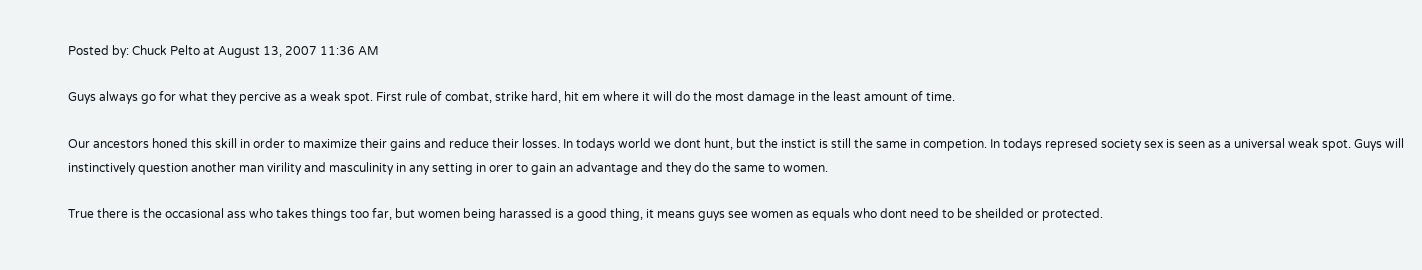Posted by: Chuck Pelto at August 13, 2007 11:36 AM

Guys always go for what they percive as a weak spot. First rule of combat, strike hard, hit em where it will do the most damage in the least amount of time.

Our ancestors honed this skill in order to maximize their gains and reduce their losses. In todays world we dont hunt, but the instict is still the same in competion. In todays represed society sex is seen as a universal weak spot. Guys will instinctively question another man virility and masculinity in any setting in orer to gain an advantage and they do the same to women.

True there is the occasional ass who takes things too far, but women being harassed is a good thing, it means guys see women as equals who dont need to be sheilded or protected.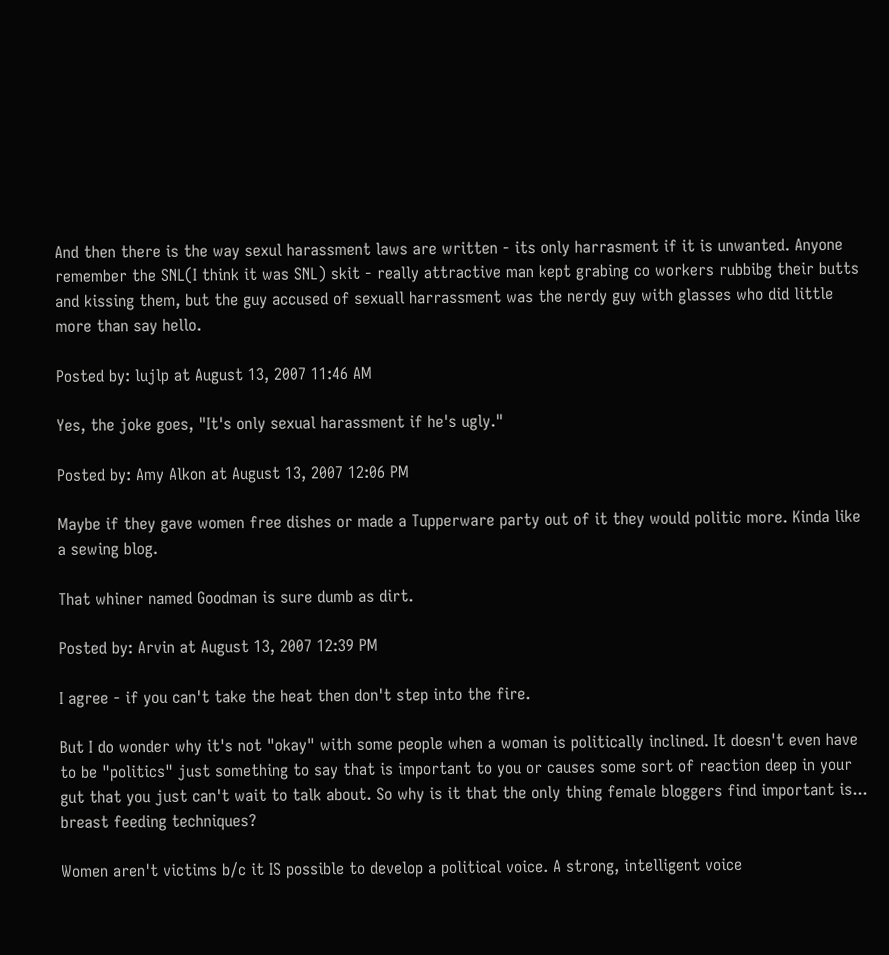And then there is the way sexul harassment laws are written - its only harrasment if it is unwanted. Anyone remember the SNL(I think it was SNL) skit - really attractive man kept grabing co workers rubbibg their butts and kissing them, but the guy accused of sexuall harrassment was the nerdy guy with glasses who did little more than say hello.

Posted by: lujlp at August 13, 2007 11:46 AM

Yes, the joke goes, "It's only sexual harassment if he's ugly."

Posted by: Amy Alkon at August 13, 2007 12:06 PM

Maybe if they gave women free dishes or made a Tupperware party out of it they would politic more. Kinda like a sewing blog.

That whiner named Goodman is sure dumb as dirt.

Posted by: Arvin at August 13, 2007 12:39 PM

I agree - if you can't take the heat then don't step into the fire.

But I do wonder why it's not "okay" with some people when a woman is politically inclined. It doesn't even have to be "politics" just something to say that is important to you or causes some sort of reaction deep in your gut that you just can't wait to talk about. So why is it that the only thing female bloggers find important is... breast feeding techniques?

Women aren't victims b/c it IS possible to develop a political voice. A strong, intelligent voice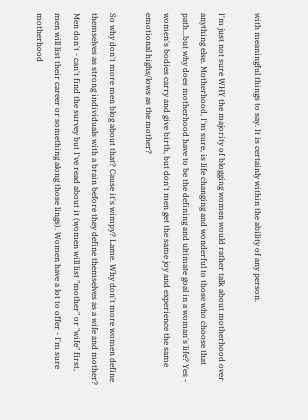with meaningful things to say. It is certainly within the ability of any person.

I'm just not sure WHY the majority of blogging women would rather talk about motherhood over anything else. Motherhood, I'm sure, is life changing and wonderful to those who choose that path...but why does motherhood have to be the defining and ultimate goal in a woman's life? Yes - women's bodies carry and give birth, but don't men get the same joy and experience the same emotional highs/lows as the mother?

So why don't more men blog about that? Cause it's wimpy? Lame. Why don't more women define themselves as strong individuals with a brain before they define themselves as a wife and mother? Men don't - can't find the survey but I've read about it (women will list "mother" or "wife" first, men will list their career or something along those lings). Women have a lot to offer - I'm sure motherhood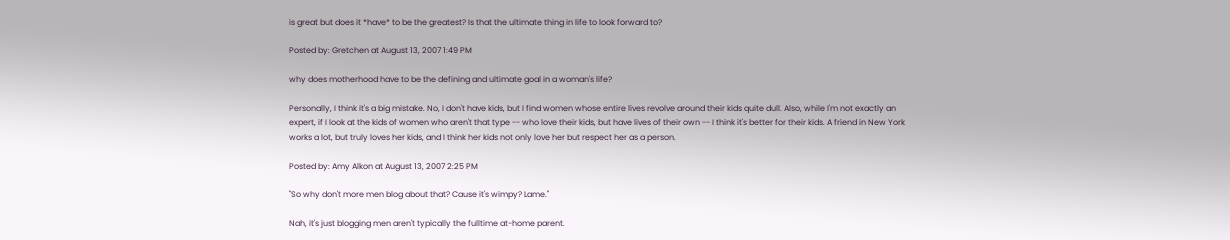is great but does it *have* to be the greatest? Is that the ultimate thing in life to look forward to?

Posted by: Gretchen at August 13, 2007 1:49 PM

why does motherhood have to be the defining and ultimate goal in a woman's life?

Personally, I think it's a big mistake. No, I don't have kids, but I find women whose entire lives revolve around their kids quite dull. Also, while I'm not exactly an expert, if I look at the kids of women who aren't that type -- who love their kids, but have lives of their own -- I think it's better for their kids. A friend in New York works a lot, but truly loves her kids, and I think her kids not only love her but respect her as a person.

Posted by: Amy Alkon at August 13, 2007 2:25 PM

"So why don't more men blog about that? Cause it's wimpy? Lame."

Nah, it's just blogging men aren't typically the fulltime at-home parent.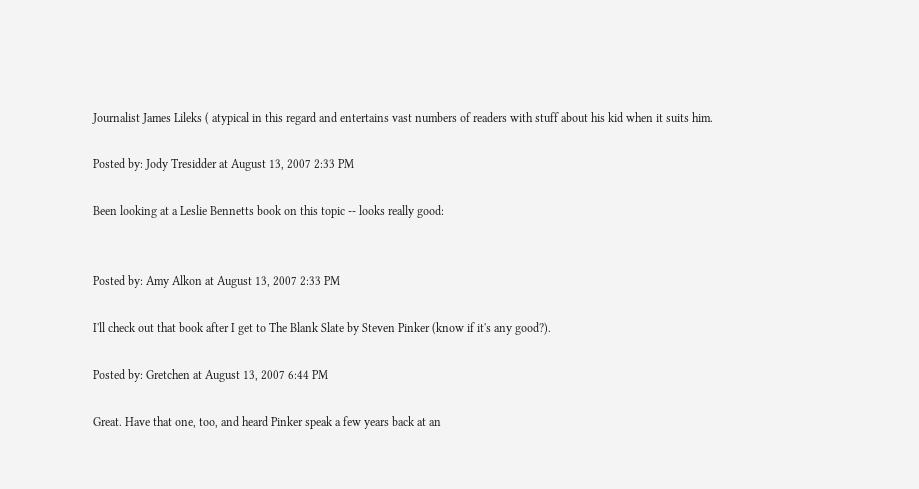Journalist James Lileks ( atypical in this regard and entertains vast numbers of readers with stuff about his kid when it suits him.

Posted by: Jody Tresidder at August 13, 2007 2:33 PM

Been looking at a Leslie Bennetts book on this topic -- looks really good:


Posted by: Amy Alkon at August 13, 2007 2:33 PM

I'll check out that book after I get to The Blank Slate by Steven Pinker (know if it's any good?).

Posted by: Gretchen at August 13, 2007 6:44 PM

Great. Have that one, too, and heard Pinker speak a few years back at an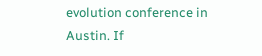evolution conference in Austin. If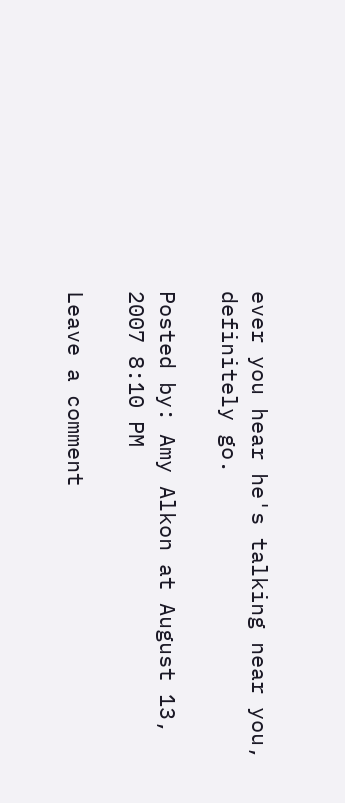ever you hear he's talking near you, definitely go.

Posted by: Amy Alkon at August 13, 2007 8:10 PM

Leave a comment